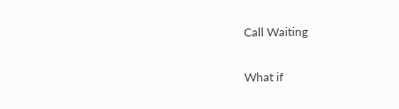Call Waiting

What if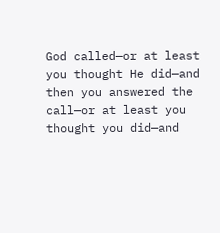God called—or at least you thought He did—and then you answered the call—or at least you thought you did—and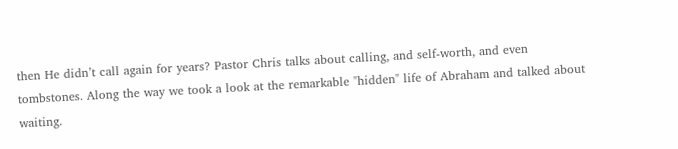then He didn’t call again for years? Pastor Chris talks about calling, and self-worth, and even tombstones. Along the way we took a look at the remarkable "hidden" life of Abraham and talked about waiting.